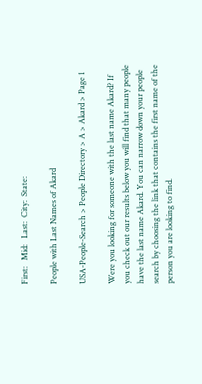First:   Mid:   Last:  City:  State:

People with Last Names of Akard

USA-People-Search > People Directory > A > Akard > Page 1

Were you looking for someone with the last name Akard? If you check out our results below you will find that many people have the last name Akard. You can narrow down your people search by choosing the link that contains the first name of the person you are looking to find.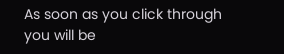As soon as you click through you will be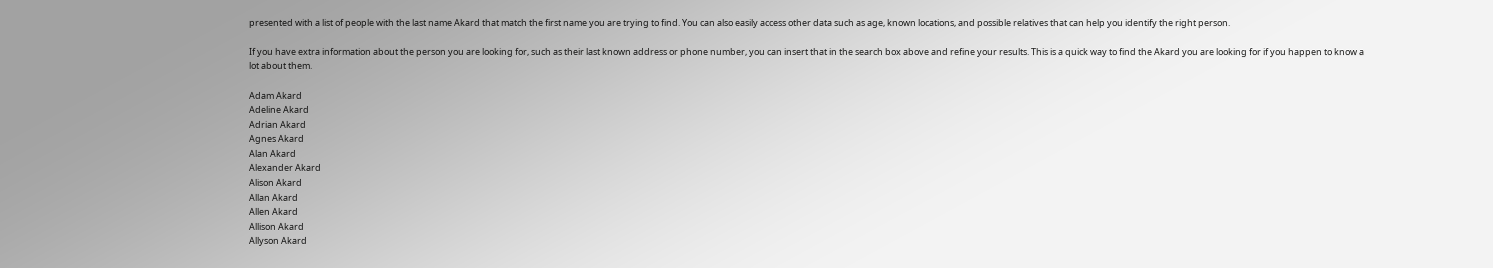presented with a list of people with the last name Akard that match the first name you are trying to find. You can also easily access other data such as age, known locations, and possible relatives that can help you identify the right person.

If you have extra information about the person you are looking for, such as their last known address or phone number, you can insert that in the search box above and refine your results. This is a quick way to find the Akard you are looking for if you happen to know a lot about them.

Adam Akard
Adeline Akard
Adrian Akard
Agnes Akard
Alan Akard
Alexander Akard
Alison Akard
Allan Akard
Allen Akard
Allison Akard
Allyson Akard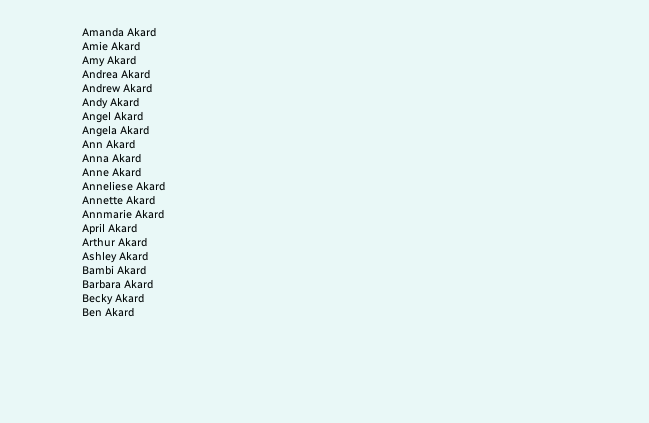Amanda Akard
Amie Akard
Amy Akard
Andrea Akard
Andrew Akard
Andy Akard
Angel Akard
Angela Akard
Ann Akard
Anna Akard
Anne Akard
Anneliese Akard
Annette Akard
Annmarie Akard
April Akard
Arthur Akard
Ashley Akard
Bambi Akard
Barbara Akard
Becky Akard
Ben Akard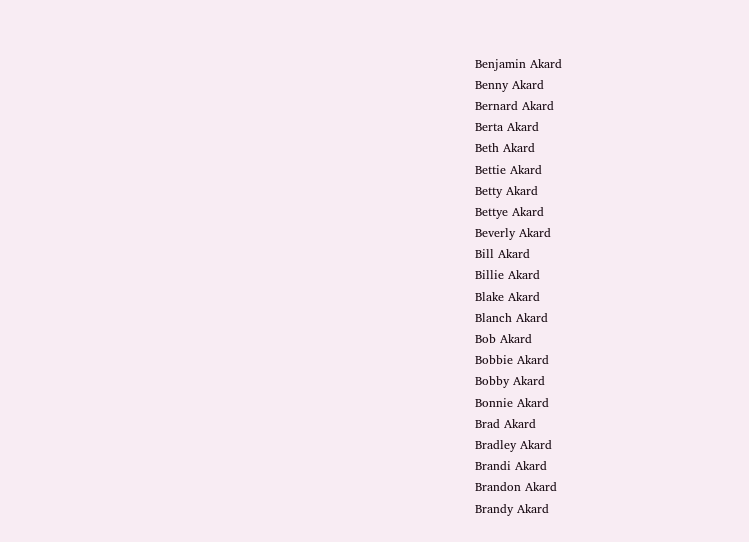Benjamin Akard
Benny Akard
Bernard Akard
Berta Akard
Beth Akard
Bettie Akard
Betty Akard
Bettye Akard
Beverly Akard
Bill Akard
Billie Akard
Blake Akard
Blanch Akard
Bob Akard
Bobbie Akard
Bobby Akard
Bonnie Akard
Brad Akard
Bradley Akard
Brandi Akard
Brandon Akard
Brandy Akard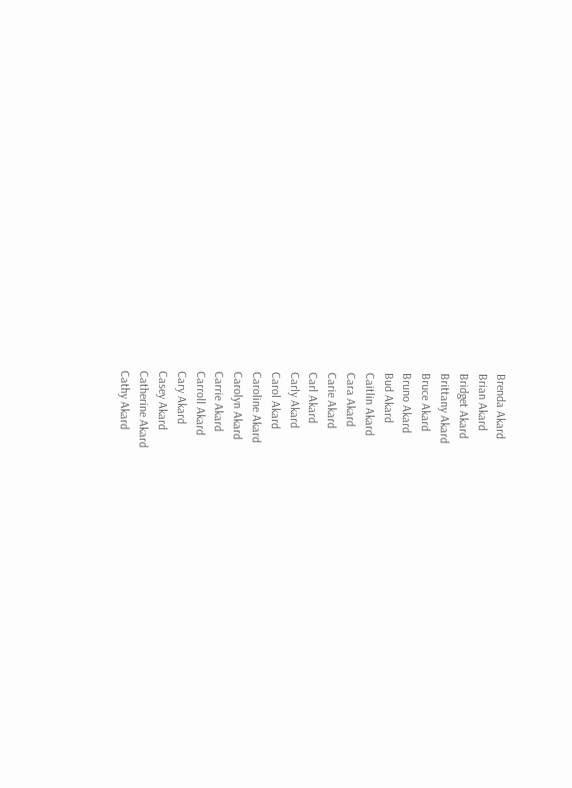Brenda Akard
Brian Akard
Bridget Akard
Brittany Akard
Bruce Akard
Bruno Akard
Bud Akard
Caitlin Akard
Cara Akard
Carie Akard
Carl Akard
Carly Akard
Carol Akard
Caroline Akard
Carolyn Akard
Carrie Akard
Carroll Akard
Cary Akard
Casey Akard
Catherine Akard
Cathy Akard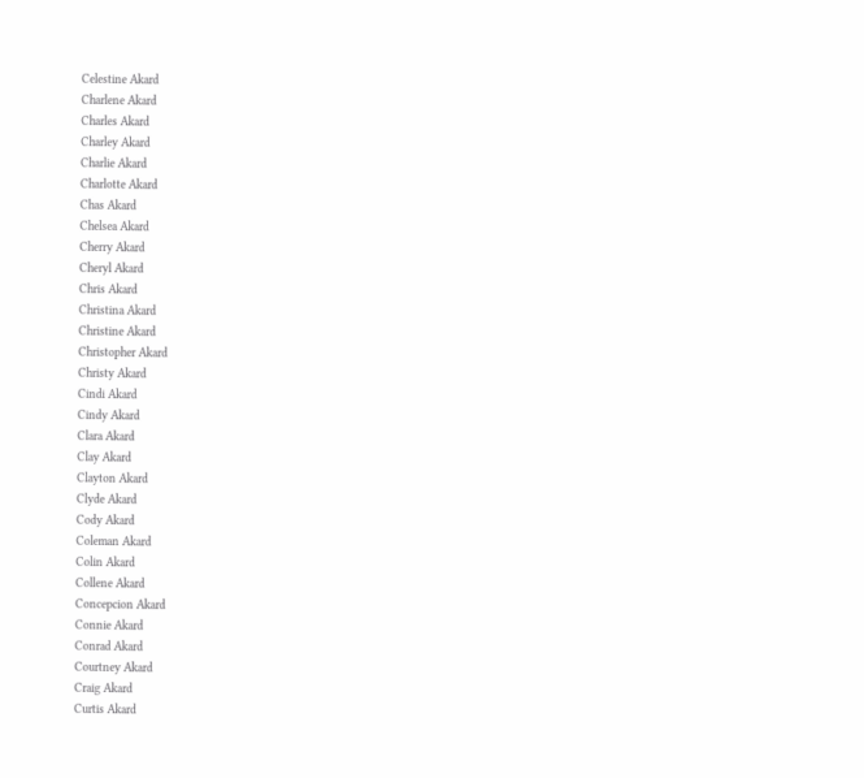Celestine Akard
Charlene Akard
Charles Akard
Charley Akard
Charlie Akard
Charlotte Akard
Chas Akard
Chelsea Akard
Cherry Akard
Cheryl Akard
Chris Akard
Christina Akard
Christine Akard
Christopher Akard
Christy Akard
Cindi Akard
Cindy Akard
Clara Akard
Clay Akard
Clayton Akard
Clyde Akard
Cody Akard
Coleman Akard
Colin Akard
Collene Akard
Concepcion Akard
Connie Akard
Conrad Akard
Courtney Akard
Craig Akard
Curtis Akard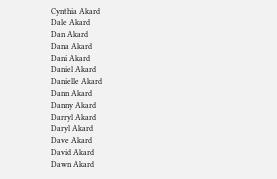Cynthia Akard
Dale Akard
Dan Akard
Dana Akard
Dani Akard
Daniel Akard
Danielle Akard
Dann Akard
Danny Akard
Darryl Akard
Daryl Akard
Dave Akard
David Akard
Dawn Akard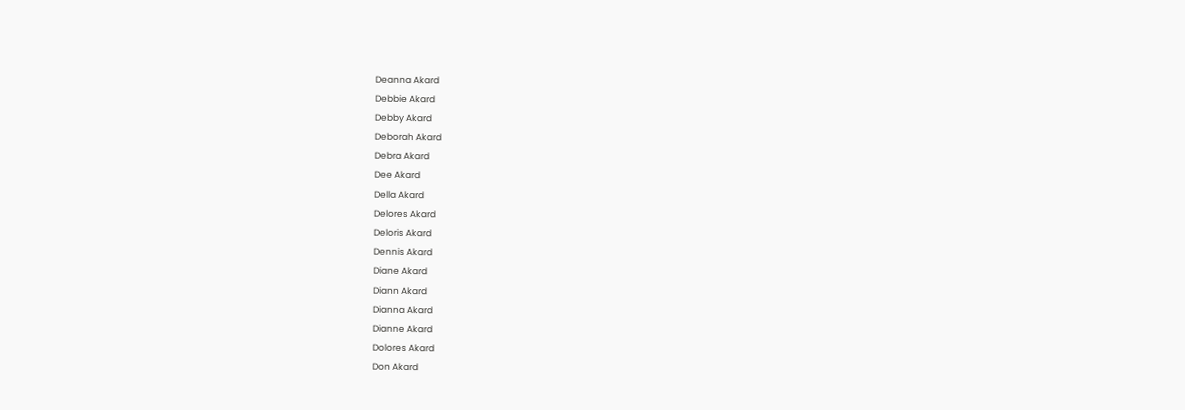Deanna Akard
Debbie Akard
Debby Akard
Deborah Akard
Debra Akard
Dee Akard
Della Akard
Delores Akard
Deloris Akard
Dennis Akard
Diane Akard
Diann Akard
Dianna Akard
Dianne Akard
Dolores Akard
Don Akard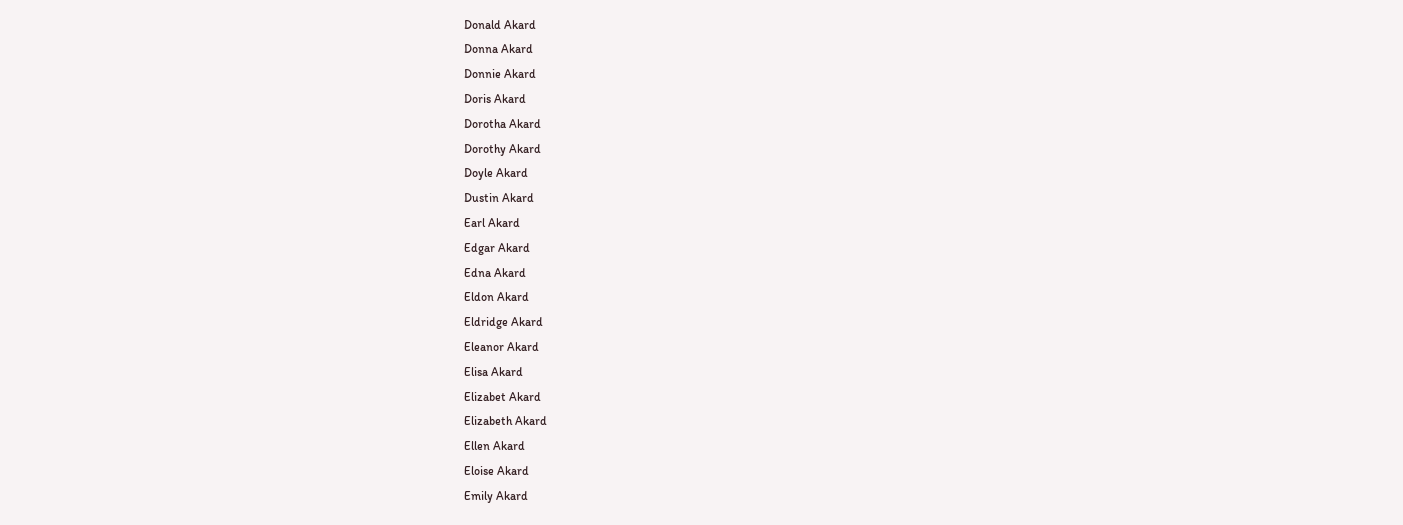Donald Akard
Donna Akard
Donnie Akard
Doris Akard
Dorotha Akard
Dorothy Akard
Doyle Akard
Dustin Akard
Earl Akard
Edgar Akard
Edna Akard
Eldon Akard
Eldridge Akard
Eleanor Akard
Elisa Akard
Elizabet Akard
Elizabeth Akard
Ellen Akard
Eloise Akard
Emily Akard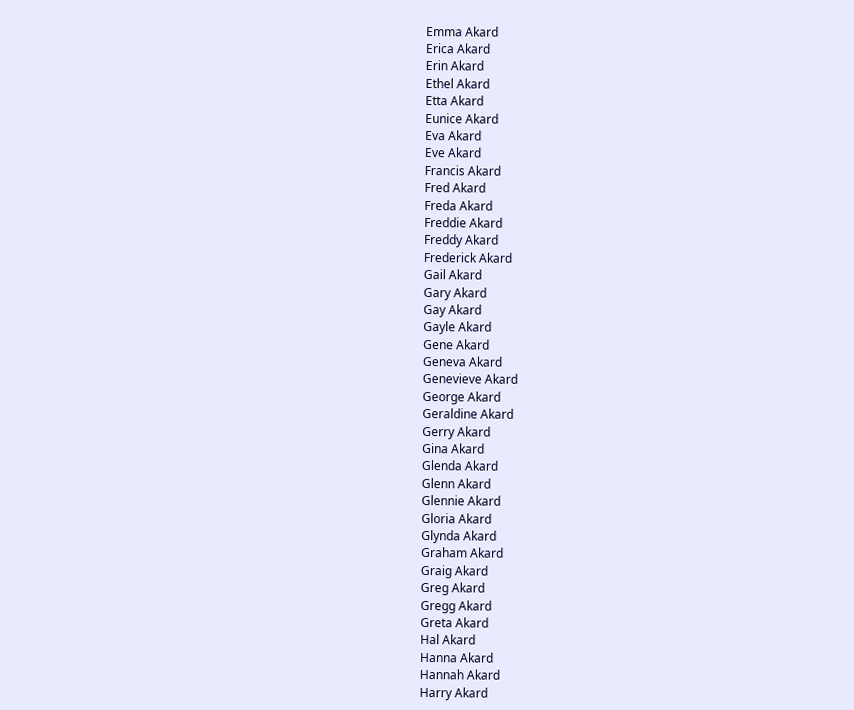Emma Akard
Erica Akard
Erin Akard
Ethel Akard
Etta Akard
Eunice Akard
Eva Akard
Eve Akard
Francis Akard
Fred Akard
Freda Akard
Freddie Akard
Freddy Akard
Frederick Akard
Gail Akard
Gary Akard
Gay Akard
Gayle Akard
Gene Akard
Geneva Akard
Genevieve Akard
George Akard
Geraldine Akard
Gerry Akard
Gina Akard
Glenda Akard
Glenn Akard
Glennie Akard
Gloria Akard
Glynda Akard
Graham Akard
Graig Akard
Greg Akard
Gregg Akard
Greta Akard
Hal Akard
Hanna Akard
Hannah Akard
Harry Akard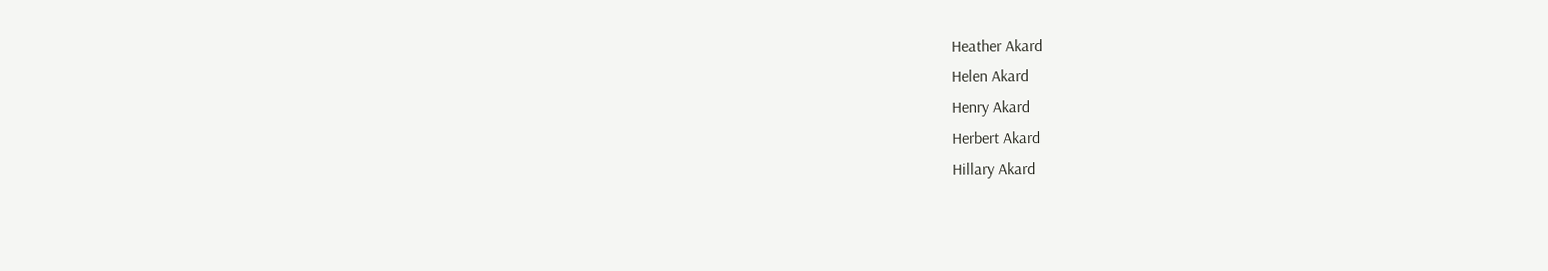Heather Akard
Helen Akard
Henry Akard
Herbert Akard
Hillary Akard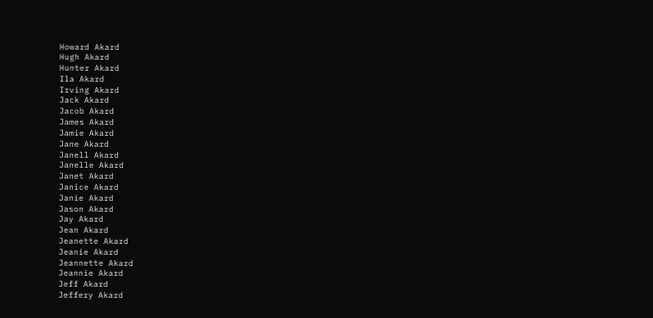Howard Akard
Hugh Akard
Hunter Akard
Ila Akard
Irving Akard
Jack Akard
Jacob Akard
James Akard
Jamie Akard
Jane Akard
Janell Akard
Janelle Akard
Janet Akard
Janice Akard
Janie Akard
Jason Akard
Jay Akard
Jean Akard
Jeanette Akard
Jeanie Akard
Jeannette Akard
Jeannie Akard
Jeff Akard
Jeffery Akard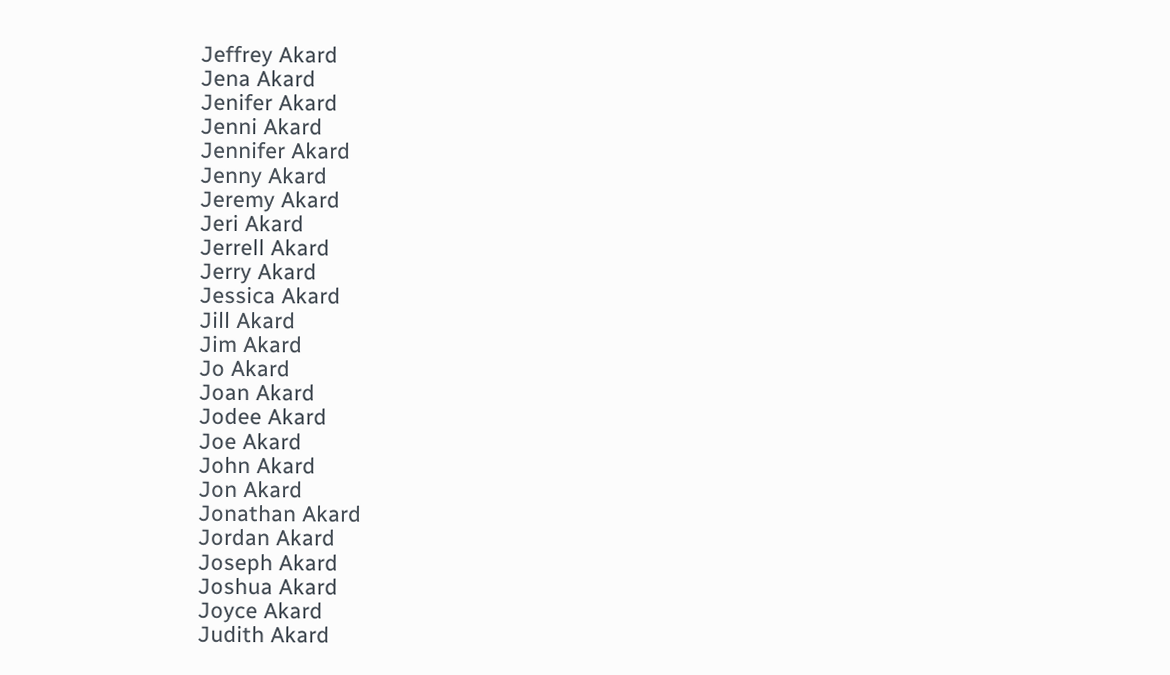Jeffrey Akard
Jena Akard
Jenifer Akard
Jenni Akard
Jennifer Akard
Jenny Akard
Jeremy Akard
Jeri Akard
Jerrell Akard
Jerry Akard
Jessica Akard
Jill Akard
Jim Akard
Jo Akard
Joan Akard
Jodee Akard
Joe Akard
John Akard
Jon Akard
Jonathan Akard
Jordan Akard
Joseph Akard
Joshua Akard
Joyce Akard
Judith Akard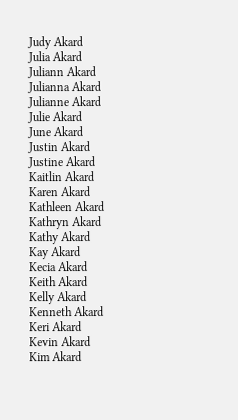Judy Akard
Julia Akard
Juliann Akard
Julianna Akard
Julianne Akard
Julie Akard
June Akard
Justin Akard
Justine Akard
Kaitlin Akard
Karen Akard
Kathleen Akard
Kathryn Akard
Kathy Akard
Kay Akard
Kecia Akard
Keith Akard
Kelly Akard
Kenneth Akard
Keri Akard
Kevin Akard
Kim Akard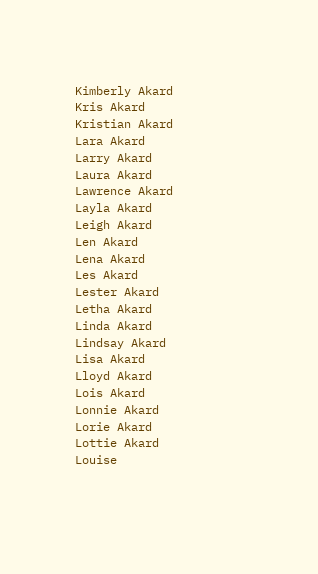Kimberly Akard
Kris Akard
Kristian Akard
Lara Akard
Larry Akard
Laura Akard
Lawrence Akard
Layla Akard
Leigh Akard
Len Akard
Lena Akard
Les Akard
Lester Akard
Letha Akard
Linda Akard
Lindsay Akard
Lisa Akard
Lloyd Akard
Lois Akard
Lonnie Akard
Lorie Akard
Lottie Akard
Louise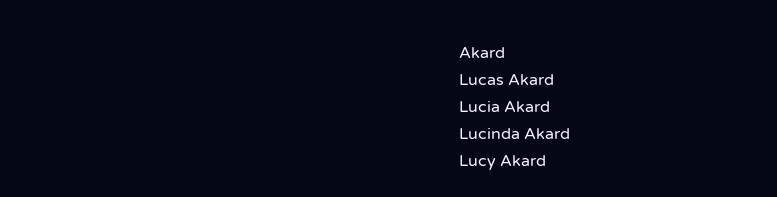Akard
Lucas Akard
Lucia Akard
Lucinda Akard
Lucy Akard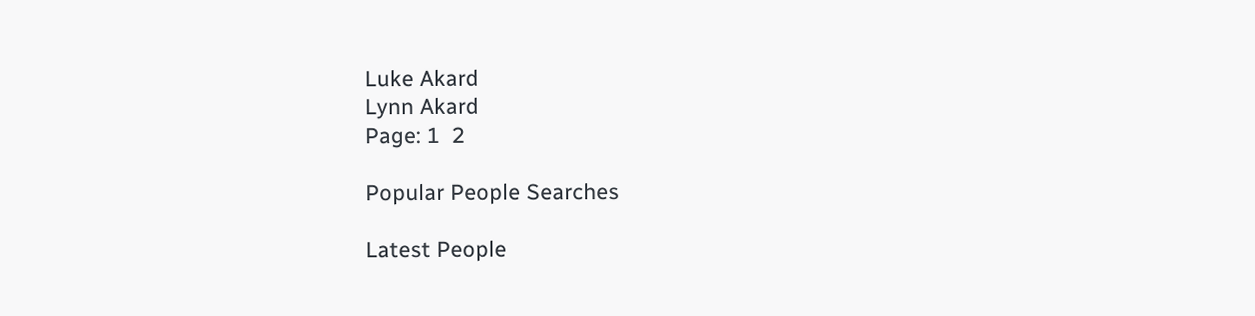Luke Akard
Lynn Akard
Page: 1  2

Popular People Searches

Latest People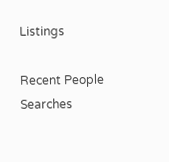Listings

Recent People Searches